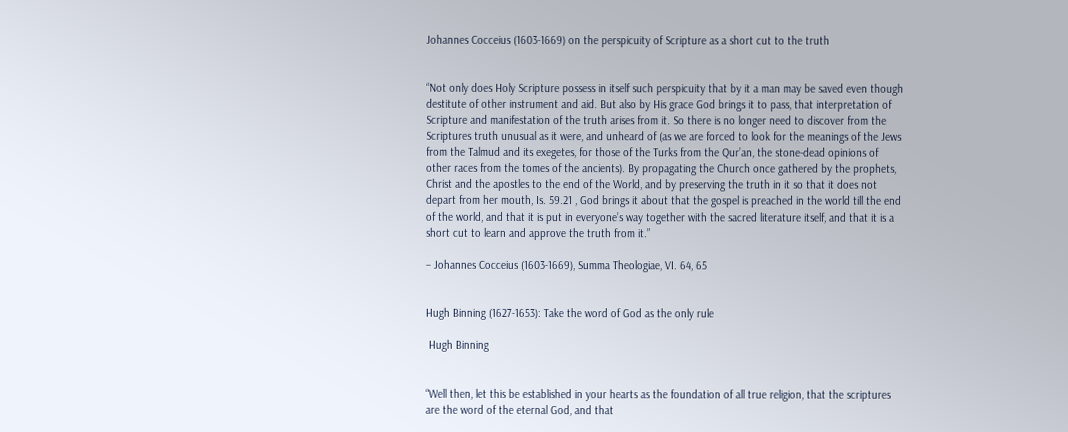Johannes Cocceius (1603-1669) on the perspicuity of Scripture as a short cut to the truth


“Not only does Holy Scripture possess in itself such perspicuity that by it a man may be saved even though destitute of other instrument and aid. But also by His grace God brings it to pass, that interpretation of Scripture and manifestation of the truth arises from it. So there is no longer need to discover from the Scriptures truth unusual as it were, and unheard of (as we are forced to look for the meanings of the Jews from the Talmud and its exegetes, for those of the Turks from the Qur’an, the stone-dead opinions of other races from the tomes of the ancients). By propagating the Church once gathered by the prophets, Christ and the apostles to the end of the World, and by preserving the truth in it so that it does not depart from her mouth, Is. 59.21 , God brings it about that the gospel is preached in the world till the end of the world, and that it is put in everyone’s way together with the sacred literature itself, and that it is a short cut to learn and approve the truth from it.”

– Johannes Cocceius (1603-1669), Summa Theologiae, VI. 64, 65


Hugh Binning (1627-1653): Take the word of God as the only rule

 Hugh Binning


“Well then, let this be established in your hearts as the foundation of all true religion, that the scriptures are the word of the eternal God, and that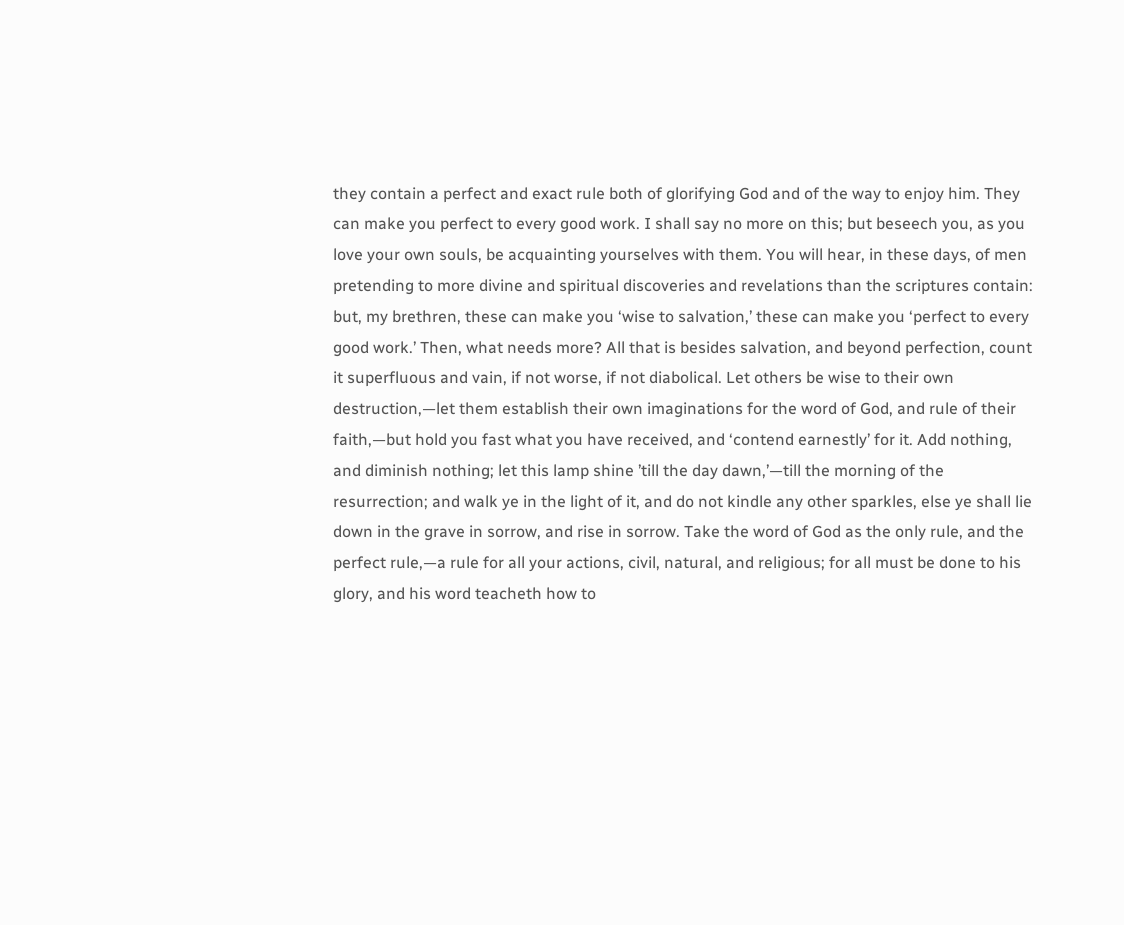they contain a perfect and exact rule both of glorifying God and of the way to enjoy him. They can make you perfect to every good work. I shall say no more on this; but beseech you, as you love your own souls, be acquainting yourselves with them. You will hear, in these days, of men pretending to more divine and spiritual discoveries and revelations than the scriptures contain: but, my brethren, these can make you ‘wise to salvation,’ these can make you ‘perfect to every good work.’ Then, what needs more? All that is besides salvation, and beyond perfection, count it superfluous and vain, if not worse, if not diabolical. Let others be wise to their own destruction,—let them establish their own imaginations for the word of God, and rule of their faith,—but hold you fast what you have received, and ‘contend earnestly’ for it. Add nothing, and diminish nothing; let this lamp shine ’till the day dawn,’—till the morning of the resurrection; and walk ye in the light of it, and do not kindle any other sparkles, else ye shall lie down in the grave in sorrow, and rise in sorrow. Take the word of God as the only rule, and the perfect rule,—a rule for all your actions, civil, natural, and religious; for all must be done to his glory, and his word teacheth how to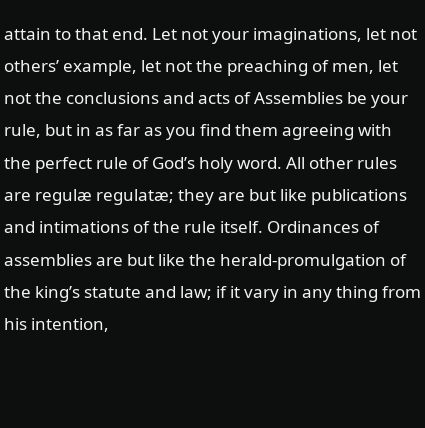attain to that end. Let not your imaginations, let not others’ example, let not the preaching of men, let not the conclusions and acts of Assemblies be your rule, but in as far as you find them agreeing with the perfect rule of God’s holy word. All other rules are regulæ regulatæ; they are but like publications and intimations of the rule itself. Ordinances of assemblies are but like the herald-promulgation of the king’s statute and law; if it vary in any thing from his intention,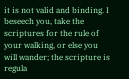it is not valid and binding. I beseech you, take the scriptures for the rule of your walking, or else you will wander; the scripture is regula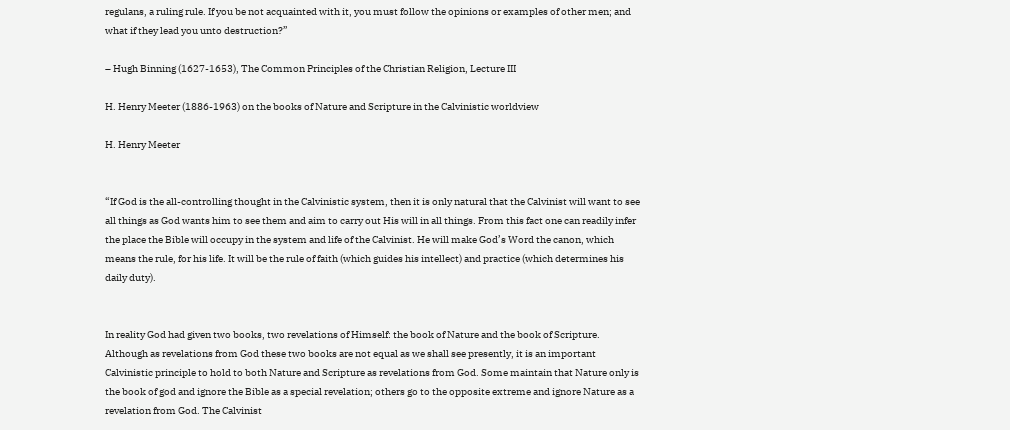regulans, a ruling rule. If you be not acquainted with it, you must follow the opinions or examples of other men; and what if they lead you unto destruction?”

– Hugh Binning (1627-1653), The Common Principles of the Christian Religion, Lecture III

H. Henry Meeter (1886-1963) on the books of Nature and Scripture in the Calvinistic worldview

H. Henry Meeter


“If God is the all-controlling thought in the Calvinistic system, then it is only natural that the Calvinist will want to see all things as God wants him to see them and aim to carry out His will in all things. From this fact one can readily infer the place the Bible will occupy in the system and life of the Calvinist. He will make God’s Word the canon, which means the rule, for his life. It will be the rule of faith (which guides his intellect) and practice (which determines his daily duty).


In reality God had given two books, two revelations of Himself: the book of Nature and the book of Scripture. Although as revelations from God these two books are not equal as we shall see presently, it is an important Calvinistic principle to hold to both Nature and Scripture as revelations from God. Some maintain that Nature only is the book of god and ignore the Bible as a special revelation; others go to the opposite extreme and ignore Nature as a revelation from God. The Calvinist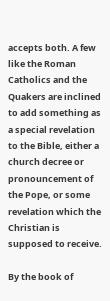accepts both. A few like the Roman Catholics and the Quakers are inclined to add something as a special revelation to the Bible, either a church decree or pronouncement of the Pope, or some revelation which the Christian is supposed to receive.

By the book of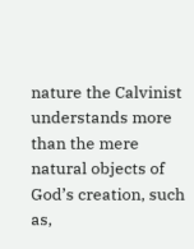nature the Calvinist understands more than the mere natural objects of God’s creation, such as,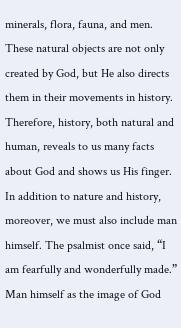minerals, flora, fauna, and men. These natural objects are not only created by God, but He also directs them in their movements in history. Therefore, history, both natural and human, reveals to us many facts about God and shows us His finger. In addition to nature and history, moreover, we must also include man himself. The psalmist once said, “I am fearfully and wonderfully made.” Man himself as the image of God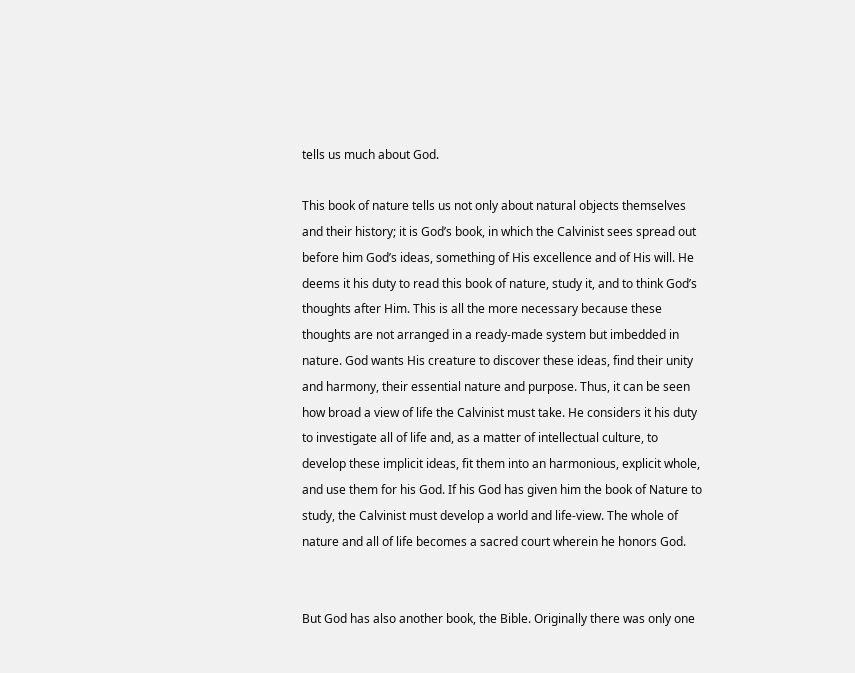tells us much about God.

This book of nature tells us not only about natural objects themselves and their history; it is God’s book, in which the Calvinist sees spread out before him God’s ideas, something of His excellence and of His will. He deems it his duty to read this book of nature, study it, and to think God’s thoughts after Him. This is all the more necessary because these thoughts are not arranged in a ready-made system but imbedded in nature. God wants His creature to discover these ideas, find their unity and harmony, their essential nature and purpose. Thus, it can be seen how broad a view of life the Calvinist must take. He considers it his duty to investigate all of life and, as a matter of intellectual culture, to develop these implicit ideas, fit them into an harmonious, explicit whole, and use them for his God. If his God has given him the book of Nature to study, the Calvinist must develop a world and life-view. The whole of nature and all of life becomes a sacred court wherein he honors God.


But God has also another book, the Bible. Originally there was only one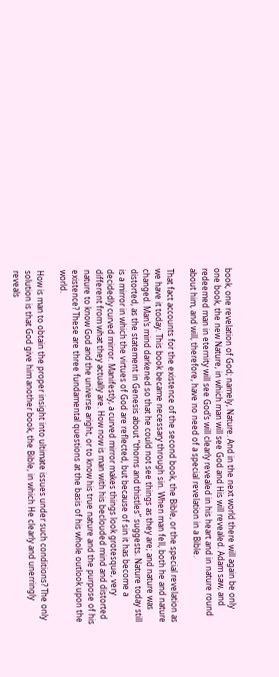book, one revelation of God; namely, Nature. And in the next world there will again be only one book, the new Nature, in which man will see God and His will revealed. Adam saw, and redeemed man in eternity will see God’s will clearly revealed in his heart and in nature round about him, and will, therefore, have no need of a special revelation in a Bible.

That fact accounts for the existence of the second book, the Bible, or the special revelation as we have it today. This book became necessary through sin. When man fell, both he and nature changed. Man’s mind darkened so that he could not see things as they are; and nature was distorted, as the statement in Genesis about “thorns and thistles” suggests. Nature today still is a mirror in which the virtues of God are reflected, but because of sin it has become a decidedly curved mirror. Manifestly, a curved mirror makes things look grotesque, very different from what they actually are. How now is man with his beclouded mind and distorted nature to know God and the universe aright, or to know his true nature and the purpose of his existence? These are three fundamental questions at the basis of his whole outlook upon the world.

How is man to obtain the proper insight into ultimate issues under such conditions? The only solution is that God give him another book, the Bible, in which He clearly and unerringly reveals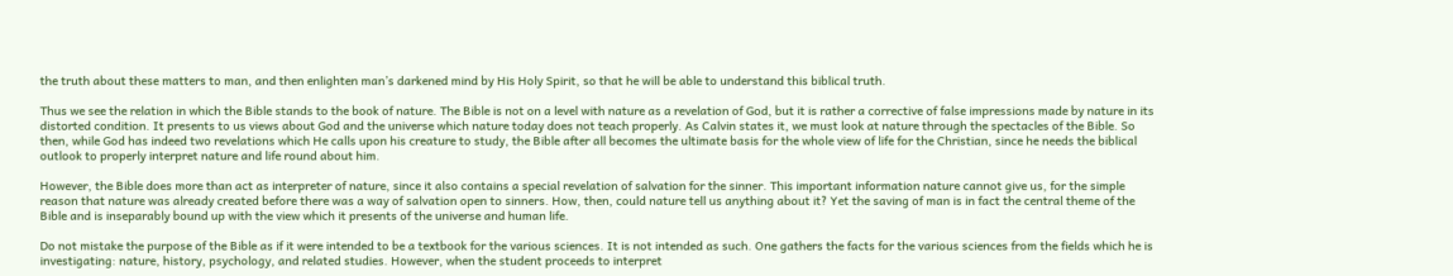the truth about these matters to man, and then enlighten man’s darkened mind by His Holy Spirit, so that he will be able to understand this biblical truth.

Thus we see the relation in which the Bible stands to the book of nature. The Bible is not on a level with nature as a revelation of God, but it is rather a corrective of false impressions made by nature in its distorted condition. It presents to us views about God and the universe which nature today does not teach properly. As Calvin states it, we must look at nature through the spectacles of the Bible. So then, while God has indeed two revelations which He calls upon his creature to study, the Bible after all becomes the ultimate basis for the whole view of life for the Christian, since he needs the biblical outlook to properly interpret nature and life round about him.

However, the Bible does more than act as interpreter of nature, since it also contains a special revelation of salvation for the sinner. This important information nature cannot give us, for the simple reason that nature was already created before there was a way of salvation open to sinners. How, then, could nature tell us anything about it? Yet the saving of man is in fact the central theme of the Bible and is inseparably bound up with the view which it presents of the universe and human life.

Do not mistake the purpose of the Bible as if it were intended to be a textbook for the various sciences. It is not intended as such. One gathers the facts for the various sciences from the fields which he is investigating: nature, history, psychology, and related studies. However, when the student proceeds to interpret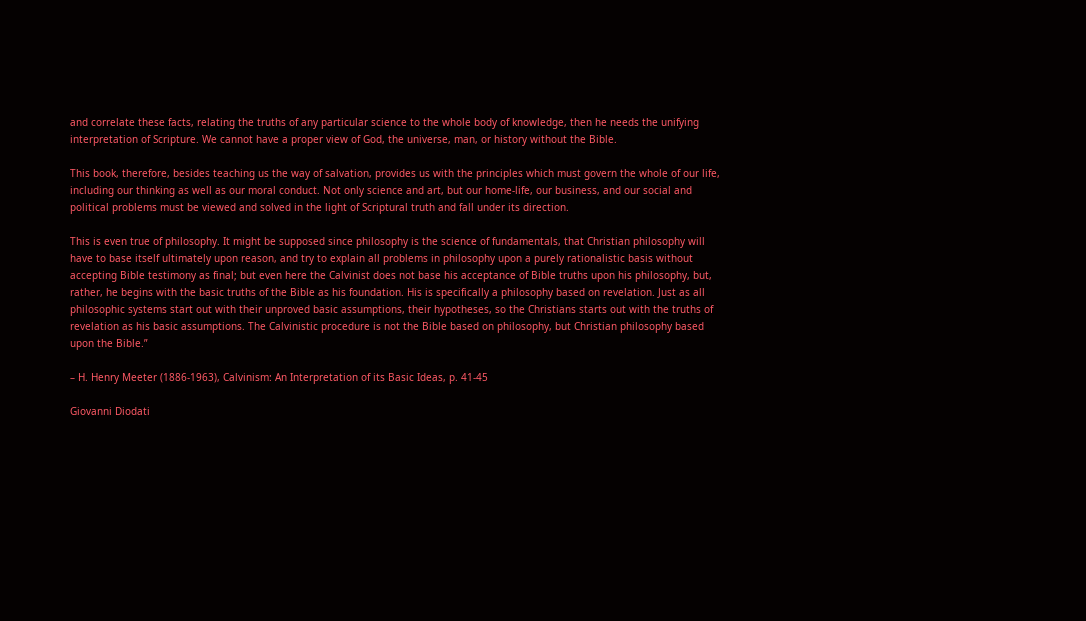and correlate these facts, relating the truths of any particular science to the whole body of knowledge, then he needs the unifying interpretation of Scripture. We cannot have a proper view of God, the universe, man, or history without the Bible.

This book, therefore, besides teaching us the way of salvation, provides us with the principles which must govern the whole of our life, including our thinking as well as our moral conduct. Not only science and art, but our home-life, our business, and our social and political problems must be viewed and solved in the light of Scriptural truth and fall under its direction.

This is even true of philosophy. It might be supposed since philosophy is the science of fundamentals, that Christian philosophy will have to base itself ultimately upon reason, and try to explain all problems in philosophy upon a purely rationalistic basis without accepting Bible testimony as final; but even here the Calvinist does not base his acceptance of Bible truths upon his philosophy, but, rather, he begins with the basic truths of the Bible as his foundation. His is specifically a philosophy based on revelation. Just as all philosophic systems start out with their unproved basic assumptions, their hypotheses, so the Christians starts out with the truths of revelation as his basic assumptions. The Calvinistic procedure is not the Bible based on philosophy, but Christian philosophy based upon the Bible.”

– H. Henry Meeter (1886-1963), Calvinism: An Interpretation of its Basic Ideas, p. 41-45

Giovanni Diodati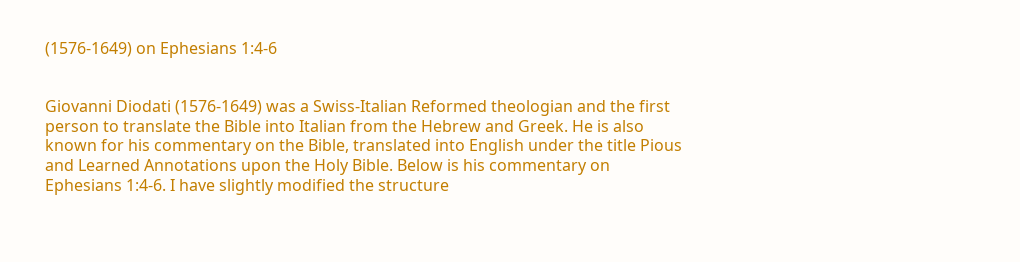(1576-1649) on Ephesians 1:4-6


Giovanni Diodati (1576-1649) was a Swiss-Italian Reformed theologian and the first person to translate the Bible into Italian from the Hebrew and Greek. He is also known for his commentary on the Bible, translated into English under the title Pious and Learned Annotations upon the Holy Bible. Below is his commentary on Ephesians 1:4-6. I have slightly modified the structure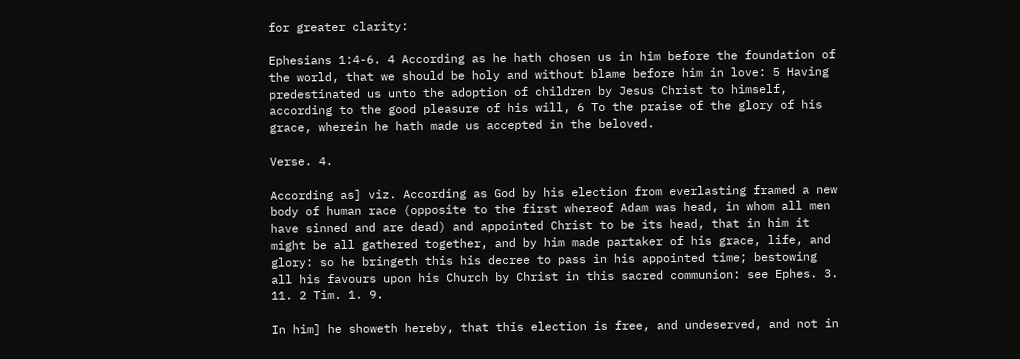for greater clarity:

Ephesians 1:4-6. 4 According as he hath chosen us in him before the foundation of the world, that we should be holy and without blame before him in love: 5 Having predestinated us unto the adoption of children by Jesus Christ to himself, according to the good pleasure of his will, 6 To the praise of the glory of his grace, wherein he hath made us accepted in the beloved.

Verse. 4.

According as] viz. According as God by his election from everlasting framed a new body of human race (opposite to the first whereof Adam was head, in whom all men have sinned and are dead) and appointed Christ to be its head, that in him it might be all gathered together, and by him made partaker of his grace, life, and glory: so he bringeth this his decree to pass in his appointed time; bestowing all his favours upon his Church by Christ in this sacred communion: see Ephes. 3. 11. 2 Tim. 1. 9.

In him] he showeth hereby, that this election is free, and undeserved, and not in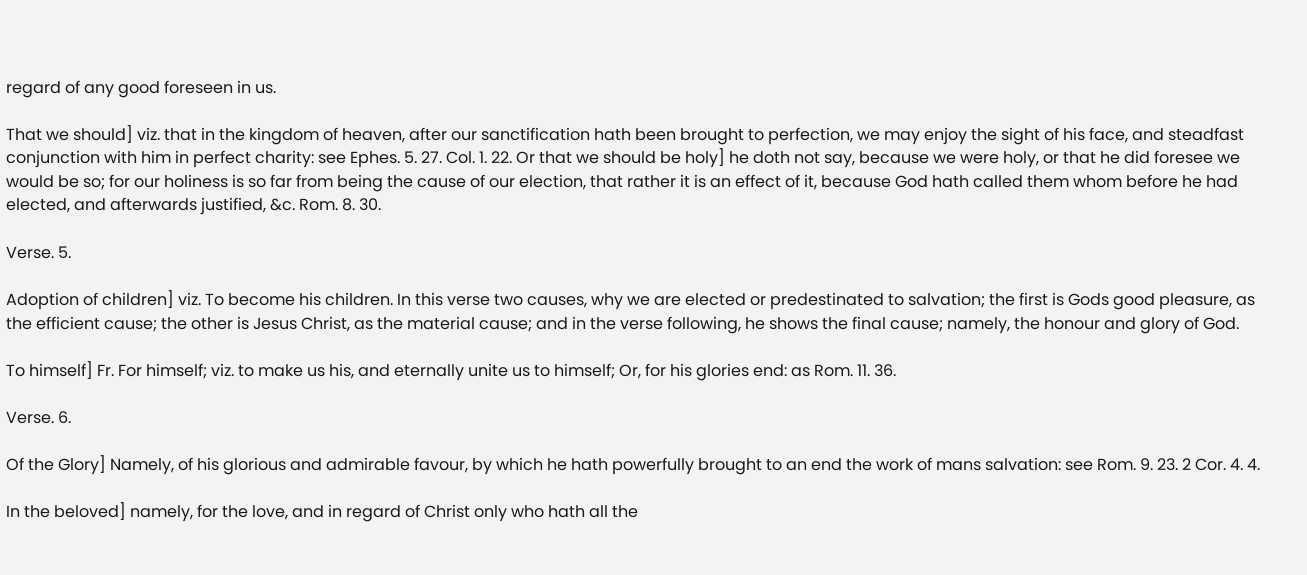regard of any good foreseen in us.

That we should] viz. that in the kingdom of heaven, after our sanctification hath been brought to perfection, we may enjoy the sight of his face, and steadfast conjunction with him in perfect charity: see Ephes. 5. 27. Col. 1. 22. Or that we should be holy] he doth not say, because we were holy, or that he did foresee we would be so; for our holiness is so far from being the cause of our election, that rather it is an effect of it, because God hath called them whom before he had elected, and afterwards justified, &c. Rom. 8. 30.

Verse. 5.

Adoption of children] viz. To become his children. In this verse two causes, why we are elected or predestinated to salvation; the first is Gods good pleasure, as the efficient cause; the other is Jesus Christ, as the material cause; and in the verse following, he shows the final cause; namely, the honour and glory of God.

To himself] Fr. For himself; viz. to make us his, and eternally unite us to himself; Or, for his glories end: as Rom. 11. 36.

Verse. 6.

Of the Glory] Namely, of his glorious and admirable favour, by which he hath powerfully brought to an end the work of mans salvation: see Rom. 9. 23. 2 Cor. 4. 4.

In the beloved] namely, for the love, and in regard of Christ only who hath all the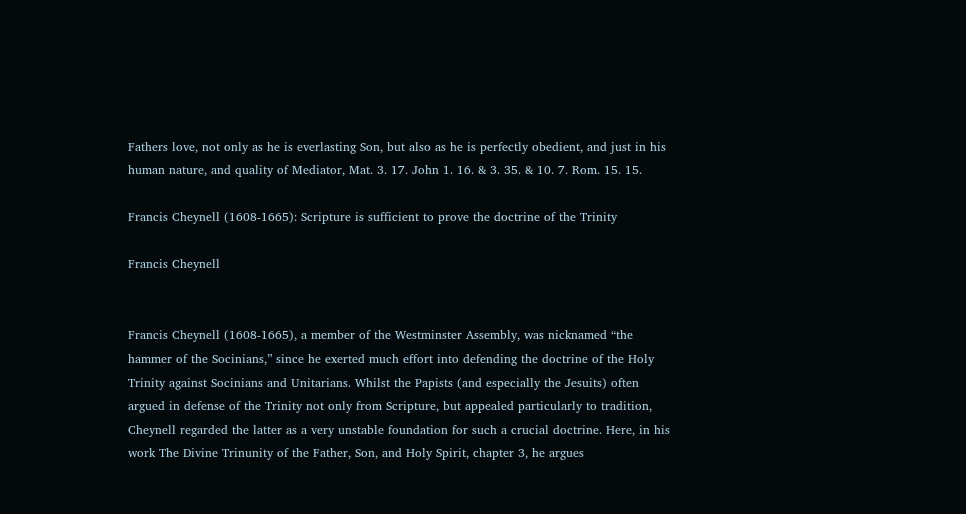Fathers love, not only as he is everlasting Son, but also as he is perfectly obedient, and just in his human nature, and quality of Mediator, Mat. 3. 17. John 1. 16. & 3. 35. & 10. 7. Rom. 15. 15.

Francis Cheynell (1608-1665): Scripture is sufficient to prove the doctrine of the Trinity

Francis Cheynell


Francis Cheynell (1608-1665), a member of the Westminster Assembly, was nicknamed “the hammer of the Socinians,” since he exerted much effort into defending the doctrine of the Holy Trinity against Socinians and Unitarians. Whilst the Papists (and especially the Jesuits) often argued in defense of the Trinity not only from Scripture, but appealed particularly to tradition, Cheynell regarded the latter as a very unstable foundation for such a crucial doctrine. Here, in his work The Divine Trinunity of the Father, Son, and Holy Spirit, chapter 3, he argues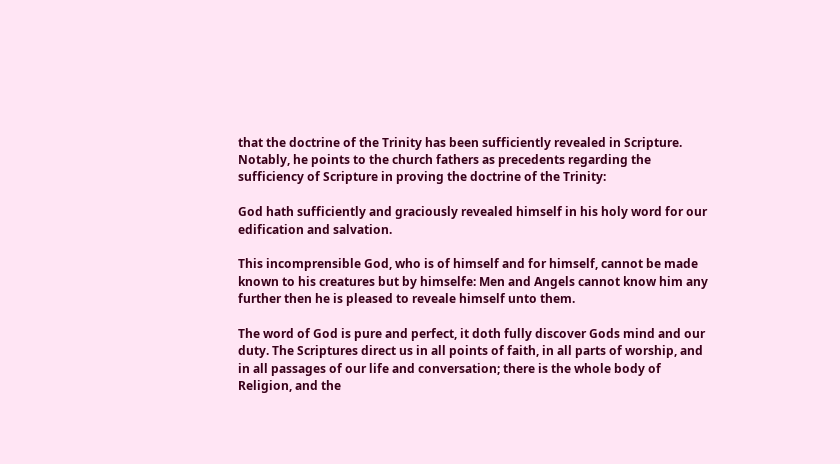that the doctrine of the Trinity has been sufficiently revealed in Scripture. Notably, he points to the church fathers as precedents regarding the sufficiency of Scripture in proving the doctrine of the Trinity:

God hath sufficiently and graciously revealed himself in his holy word for our edification and salvation.

This incomprensible God, who is of himself and for himself, cannot be made known to his creatures but by himselfe: Men and Angels cannot know him any further then he is pleased to reveale himself unto them.

The word of God is pure and perfect, it doth fully discover Gods mind and our duty. The Scriptures direct us in all points of faith, in all parts of worship, and in all passages of our life and conversation; there is the whole body of Religion, and the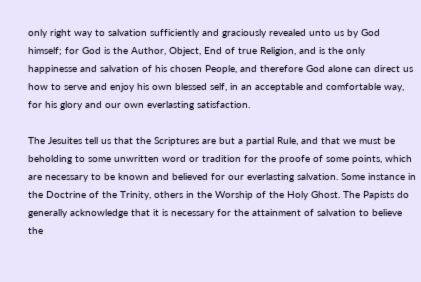only right way to salvation sufficiently and graciously revealed unto us by God himself; for God is the Author, Object, End of true Religion, and is the only happinesse and salvation of his chosen People, and therefore God alone can direct us how to serve and enjoy his own blessed self, in an acceptable and comfortable way, for his glory and our own everlasting satisfaction.

The Jesuites tell us that the Scriptures are but a partial Rule, and that we must be beholding to some unwritten word or tradition for the proofe of some points, which are necessary to be known and believed for our everlasting salvation. Some instance in the Doctrine of the Trinity, others in the Worship of the Holy Ghost. The Papists do generally acknowledge that it is necessary for the attainment of salvation to believe the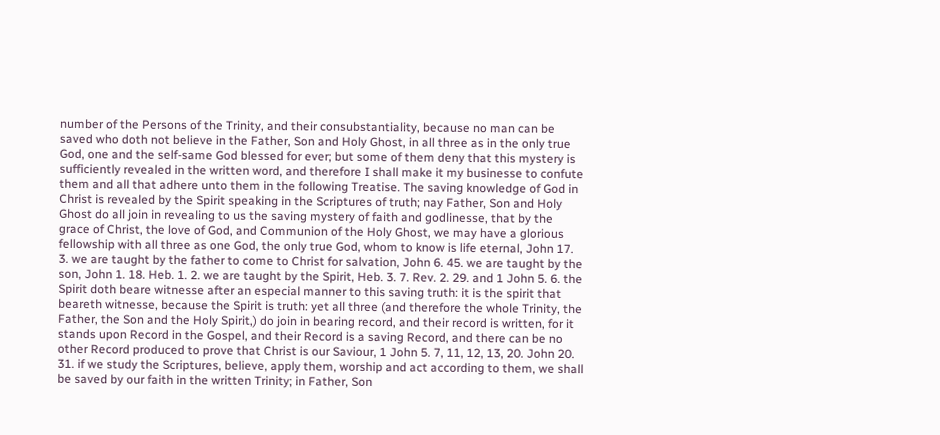number of the Persons of the Trinity, and their consubstantiality, because no man can be saved who doth not believe in the Father, Son and Holy Ghost, in all three as in the only true God, one and the self-same God blessed for ever; but some of them deny that this mystery is sufficiently revealed in the written word, and therefore I shall make it my businesse to confute them and all that adhere unto them in the following Treatise. The saving knowledge of God in Christ is revealed by the Spirit speaking in the Scriptures of truth; nay Father, Son and Holy Ghost do all join in revealing to us the saving mystery of faith and godlinesse, that by the grace of Christ, the love of God, and Communion of the Holy Ghost, we may have a glorious fellowship with all three as one God, the only true God, whom to know is life eternal, John 17. 3. we are taught by the father to come to Christ for salvation, John 6. 45. we are taught by the son, John 1. 18. Heb. 1. 2. we are taught by the Spirit, Heb. 3. 7. Rev. 2. 29. and 1 John 5. 6. the Spirit doth beare witnesse after an especial manner to this saving truth: it is the spirit that beareth witnesse, because the Spirit is truth: yet all three (and therefore the whole Trinity, the Father, the Son and the Holy Spirit,) do join in bearing record, and their record is written, for it stands upon Record in the Gospel, and their Record is a saving Record, and there can be no other Record produced to prove that Christ is our Saviour, 1 John 5. 7, 11, 12, 13, 20. John 20. 31. if we study the Scriptures, believe, apply them, worship and act according to them, we shall be saved by our faith in the written Trinity; in Father, Son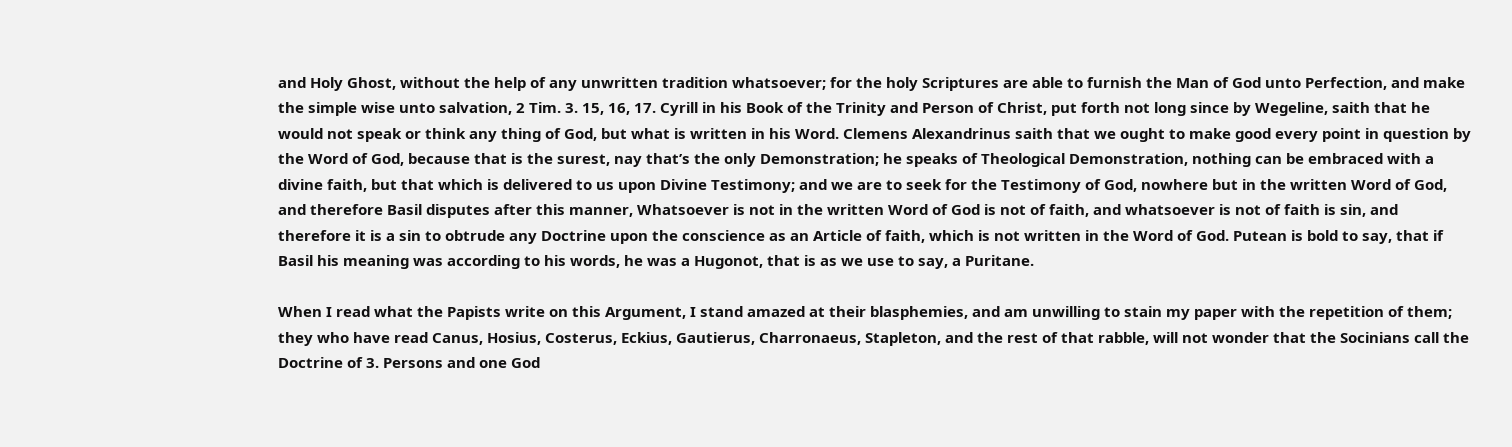and Holy Ghost, without the help of any unwritten tradition whatsoever; for the holy Scriptures are able to furnish the Man of God unto Perfection, and make the simple wise unto salvation, 2 Tim. 3. 15, 16, 17. Cyrill in his Book of the Trinity and Person of Christ, put forth not long since by Wegeline, saith that he would not speak or think any thing of God, but what is written in his Word. Clemens Alexandrinus saith that we ought to make good every point in question by the Word of God, because that is the surest, nay that’s the only Demonstration; he speaks of Theological Demonstration, nothing can be embraced with a divine faith, but that which is delivered to us upon Divine Testimony; and we are to seek for the Testimony of God, nowhere but in the written Word of God, and therefore Basil disputes after this manner, Whatsoever is not in the written Word of God is not of faith, and whatsoever is not of faith is sin, and therefore it is a sin to obtrude any Doctrine upon the conscience as an Article of faith, which is not written in the Word of God. Putean is bold to say, that if Basil his meaning was according to his words, he was a Hugonot, that is as we use to say, a Puritane.

When I read what the Papists write on this Argument, I stand amazed at their blasphemies, and am unwilling to stain my paper with the repetition of them; they who have read Canus, Hosius, Costerus, Eckius, Gautierus, Charronaeus, Stapleton, and the rest of that rabble, will not wonder that the Socinians call the Doctrine of 3. Persons and one God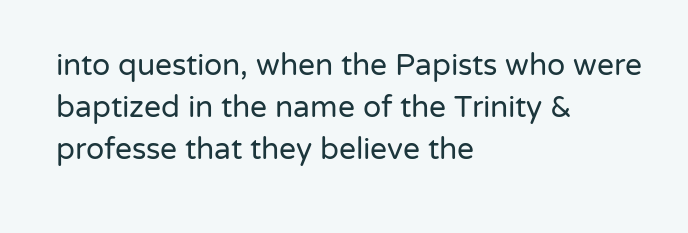into question, when the Papists who were baptized in the name of the Trinity & professe that they believe the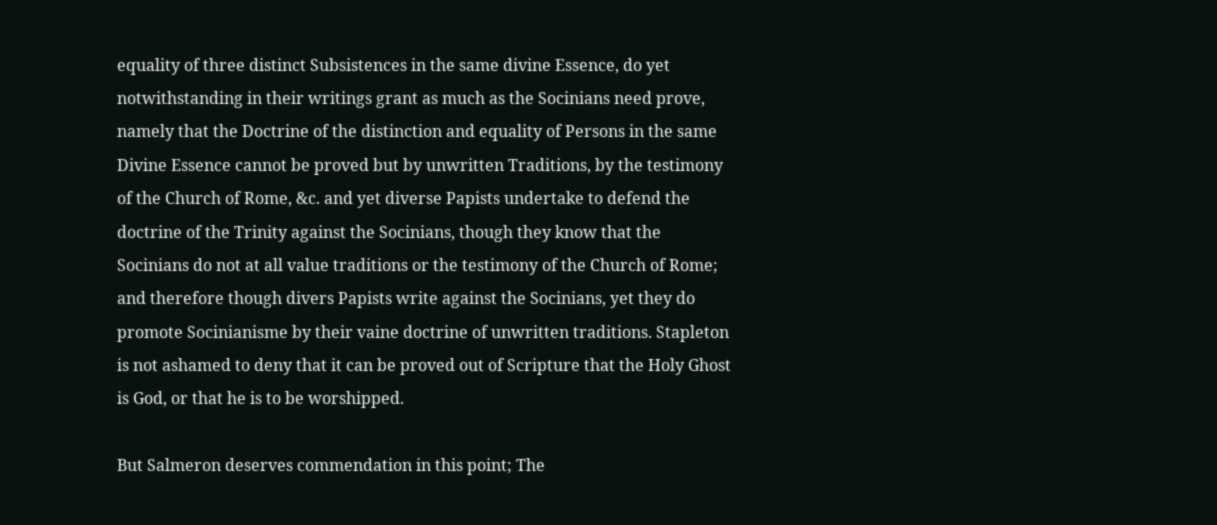equality of three distinct Subsistences in the same divine Essence, do yet notwithstanding in their writings grant as much as the Socinians need prove, namely that the Doctrine of the distinction and equality of Persons in the same Divine Essence cannot be proved but by unwritten Traditions, by the testimony of the Church of Rome, &c. and yet diverse Papists undertake to defend the doctrine of the Trinity against the Socinians, though they know that the Socinians do not at all value traditions or the testimony of the Church of Rome; and therefore though divers Papists write against the Socinians, yet they do promote Socinianisme by their vaine doctrine of unwritten traditions. Stapleton is not ashamed to deny that it can be proved out of Scripture that the Holy Ghost is God, or that he is to be worshipped.

But Salmeron deserves commendation in this point; The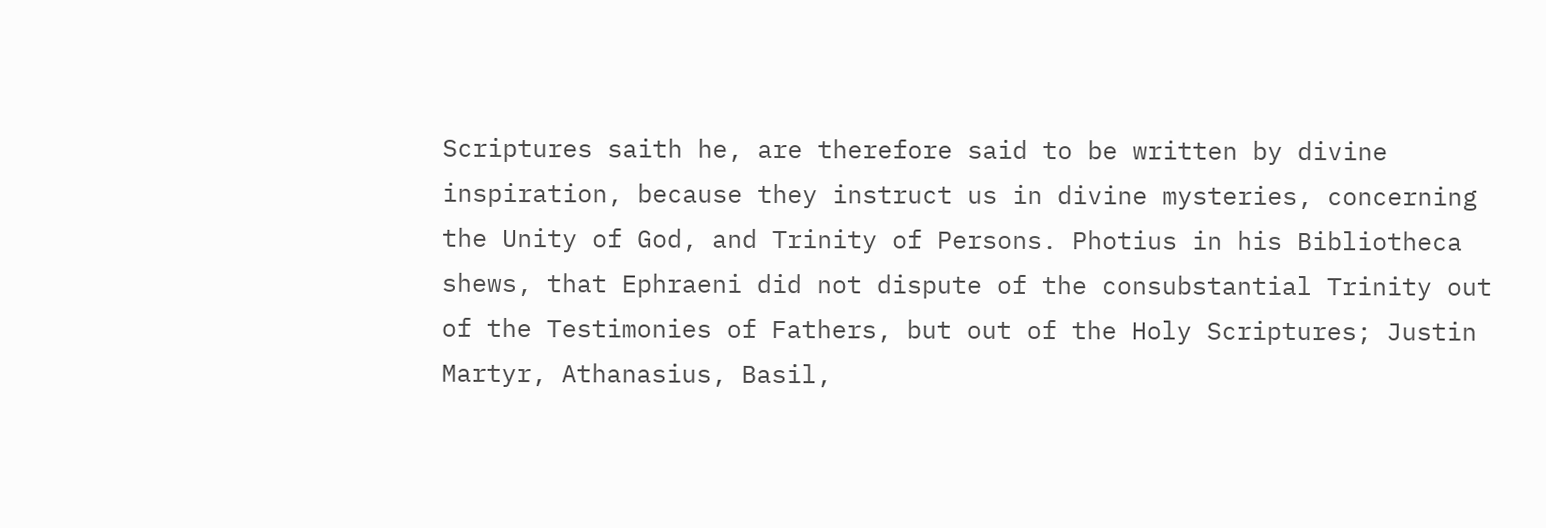Scriptures saith he, are therefore said to be written by divine inspiration, because they instruct us in divine mysteries, concerning the Unity of God, and Trinity of Persons. Photius in his Bibliotheca shews, that Ephraeni did not dispute of the consubstantial Trinity out of the Testimonies of Fathers, but out of the Holy Scriptures; Justin Martyr, Athanasius, Basil,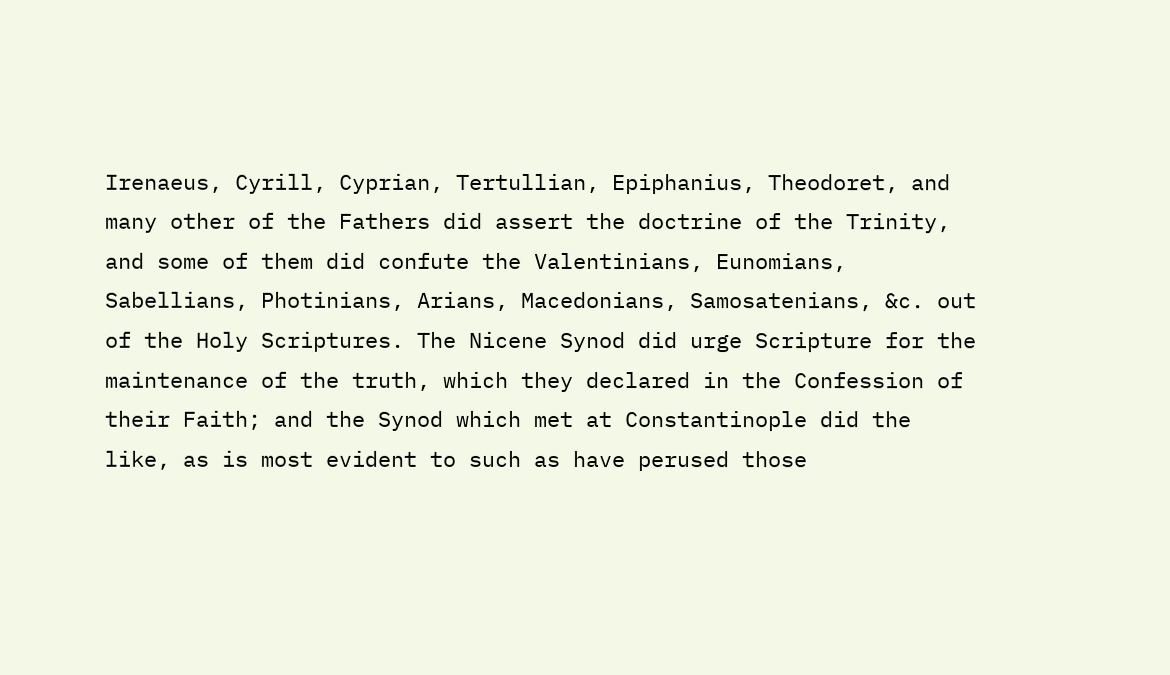Irenaeus, Cyrill, Cyprian, Tertullian, Epiphanius, Theodoret, and many other of the Fathers did assert the doctrine of the Trinity, and some of them did confute the Valentinians, Eunomians, Sabellians, Photinians, Arians, Macedonians, Samosatenians, &c. out of the Holy Scriptures. The Nicene Synod did urge Scripture for the maintenance of the truth, which they declared in the Confession of their Faith; and the Synod which met at Constantinople did the like, as is most evident to such as have perused those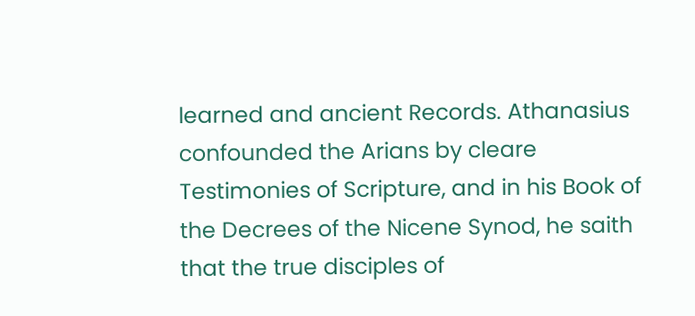learned and ancient Records. Athanasius confounded the Arians by cleare Testimonies of Scripture, and in his Book of the Decrees of the Nicene Synod, he saith that the true disciples of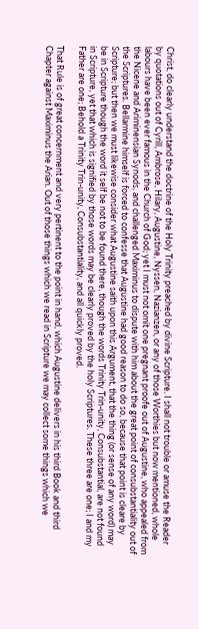Christ, do clearly understand the doctrine of the Holy Trinity preached by divine Scripture. I shall not trouble or amuse the Reader by quotations out of Cyrill, Ambrose, Hilary, Augustine, Nyssen, Nazianzen, or any of those Worthies but now mentioned, whole labours have been ever famous in the Church of God; yet I must not omit one pregnant proofe out of Augustine, who appealed from the Nicene and Ariminensian Synods, and challenged Maximinus to dispute with him about the great point of consubstantiality out of the Scriptures. Bellarmine himself is forced to confesse that Augustine had good reason to do so, because that point is cleare by Scripture; but then we must likewise consider what Augustine saith upon this Argument, that the thing (or sense of any word) may be in Scripture though the word it self be not to be found there, though the words Trinity Trin-unity, Consubstantial, are not found in Scripture, yet that which is signified by those words may be clearly proved by the holy Scriptures. These three are one; I and my Father are one; Behold a Trinity Trin-unity, Consubstantiality, and all quickly proved.

That Rule is of great concernment and very pertinent to the point in hand, which Augustine delivers in his third Book and third Chapter against Maximinus the Arian. Out of those things which we read in Scripture we may collect some things which we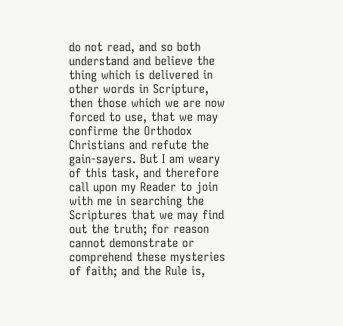do not read, and so both understand and believe the thing which is delivered in other words in Scripture, then those which we are now forced to use, that we may confirme the Orthodox Christians and refute the gain-sayers. But I am weary of this task, and therefore call upon my Reader to join with me in searching the Scriptures that we may find out the truth; for reason cannot demonstrate or comprehend these mysteries of faith; and the Rule is,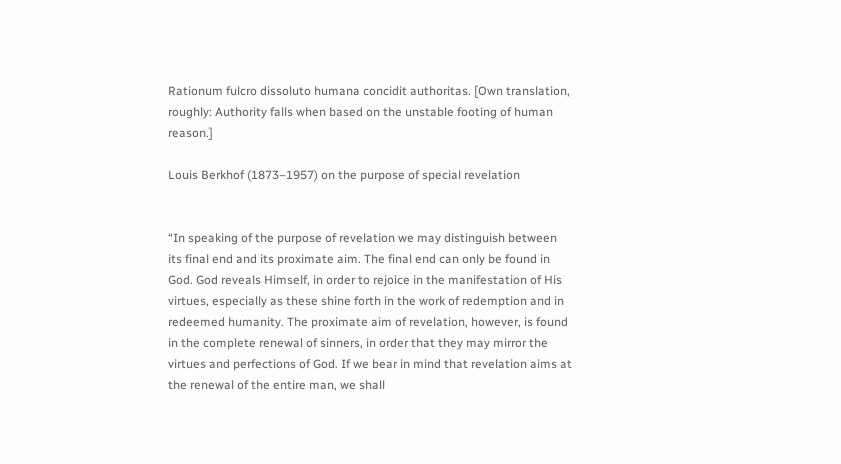Rationum fulcro dissoluto humana concidit authoritas. [Own translation, roughly: Authority falls when based on the unstable footing of human reason.]

Louis Berkhof (1873–1957) on the purpose of special revelation


“In speaking of the purpose of revelation we may distinguish between its final end and its proximate aim. The final end can only be found in God. God reveals Himself, in order to rejoice in the manifestation of His virtues, especially as these shine forth in the work of redemption and in redeemed humanity. The proximate aim of revelation, however, is found in the complete renewal of sinners, in order that they may mirror the virtues and perfections of God. If we bear in mind that revelation aims at the renewal of the entire man, we shall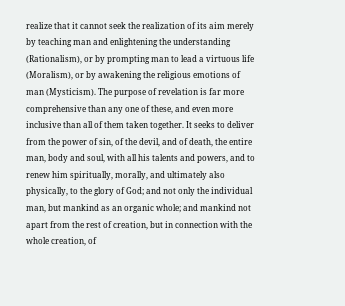realize that it cannot seek the realization of its aim merely by teaching man and enlightening the understanding (Rationalism), or by prompting man to lead a virtuous life (Moralism), or by awakening the religious emotions of man (Mysticism). The purpose of revelation is far more comprehensive than any one of these, and even more inclusive than all of them taken together. It seeks to deliver from the power of sin, of the devil, and of death, the entire man, body and soul, with all his talents and powers, and to renew him spiritually, morally, and ultimately also physically, to the glory of God; and not only the individual man, but mankind as an organic whole; and mankind not apart from the rest of creation, but in connection with the whole creation, of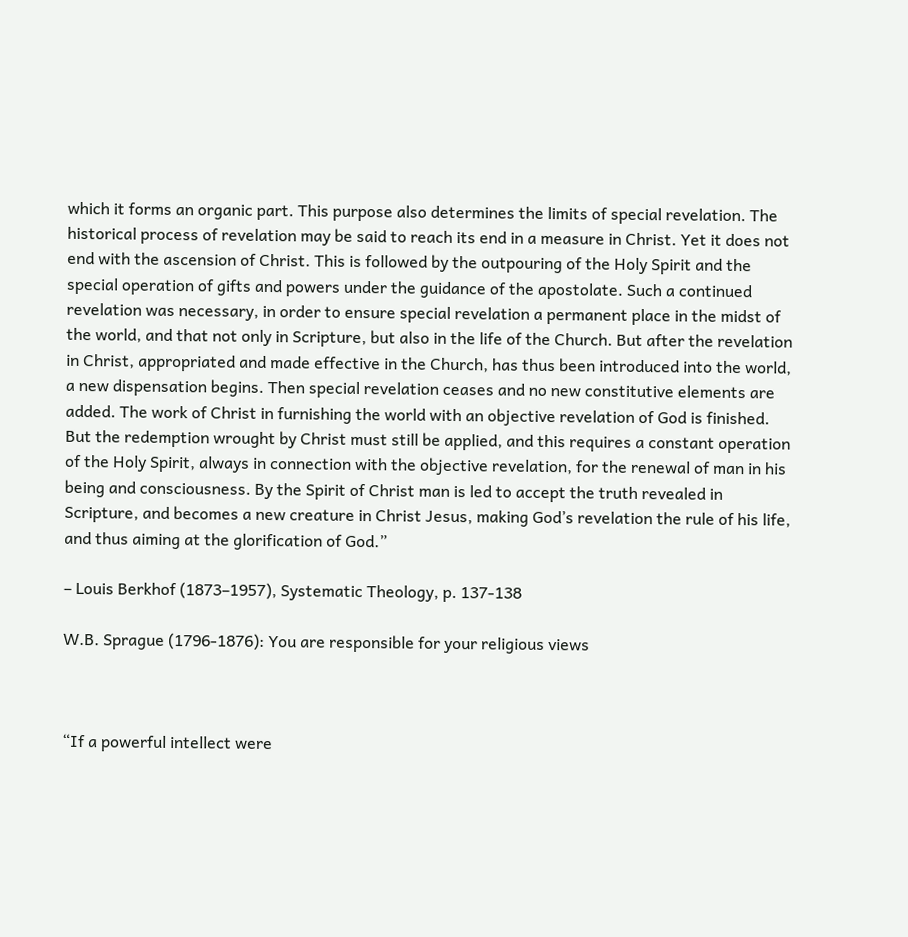which it forms an organic part. This purpose also determines the limits of special revelation. The historical process of revelation may be said to reach its end in a measure in Christ. Yet it does not end with the ascension of Christ. This is followed by the outpouring of the Holy Spirit and the special operation of gifts and powers under the guidance of the apostolate. Such a continued revelation was necessary, in order to ensure special revelation a permanent place in the midst of the world, and that not only in Scripture, but also in the life of the Church. But after the revelation in Christ, appropriated and made effective in the Church, has thus been introduced into the world, a new dispensation begins. Then special revelation ceases and no new constitutive elements are added. The work of Christ in furnishing the world with an objective revelation of God is finished. But the redemption wrought by Christ must still be applied, and this requires a constant operation of the Holy Spirit, always in connection with the objective revelation, for the renewal of man in his being and consciousness. By the Spirit of Christ man is led to accept the truth revealed in Scripture, and becomes a new creature in Christ Jesus, making God’s revelation the rule of his life, and thus aiming at the glorification of God.”

– Louis Berkhof (1873–1957), Systematic Theology, p. 137-138

W.B. Sprague (1796-1876): You are responsible for your religious views



“If a powerful intellect were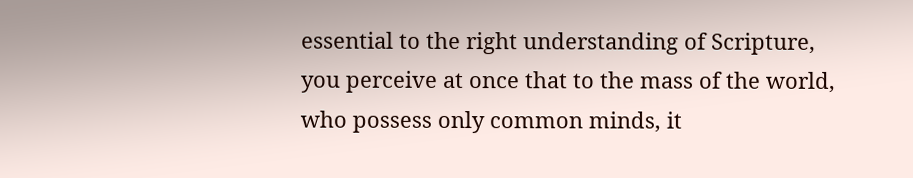essential to the right understanding of Scripture, you perceive at once that to the mass of the world, who possess only common minds, it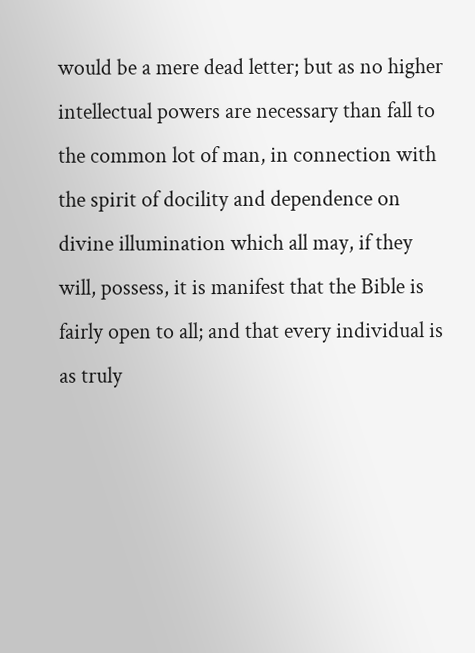would be a mere dead letter; but as no higher intellectual powers are necessary than fall to the common lot of man, in connection with the spirit of docility and dependence on divine illumination which all may, if they will, possess, it is manifest that the Bible is fairly open to all; and that every individual is as truly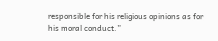responsible for his religious opinions as for his moral conduct.”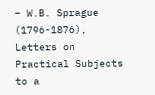– W.B. Sprague (1796-1876), Letters on Practical Subjects to a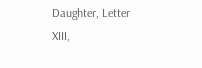Daughter, Letter XIII,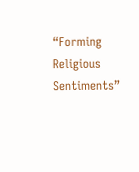“Forming Religious Sentiments”